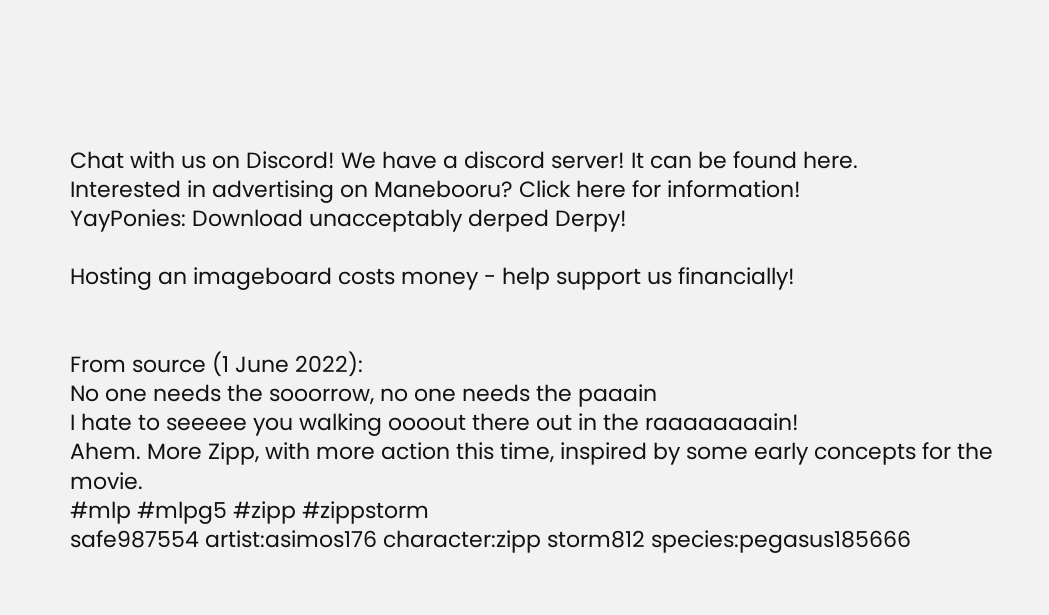Chat with us on Discord! We have a discord server! It can be found here.
Interested in advertising on Manebooru? Click here for information!
YayPonies: Download unacceptably derped Derpy!

Hosting an imageboard costs money - help support us financially!


From source (1 June 2022):
No one needs the sooorrow, no one needs the paaain
I hate to seeeee you walking oooout there out in the raaaaaaaain!
Ahem. More Zipp, with more action this time, inspired by some early concepts for the movie.
#mlp #mlpg5 #zipp #zippstorm
safe987554 artist:asimos176 character:zipp storm812 species:pegasus185666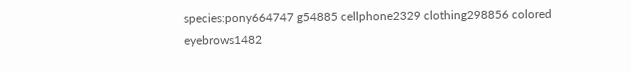species:pony664747 g54885 cellphone2329 clothing298856 colored eyebrows1482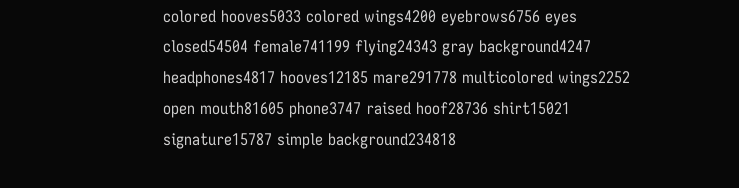colored hooves5033 colored wings4200 eyebrows6756 eyes closed54504 female741199 flying24343 gray background4247 headphones4817 hooves12185 mare291778 multicolored wings2252 open mouth81605 phone3747 raised hoof28736 shirt15021 signature15787 simple background234818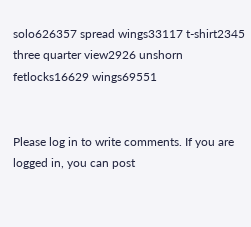solo626357 spread wings33117 t-shirt2345 three quarter view2926 unshorn fetlocks16629 wings69551


Please log in to write comments. If you are logged in, you can post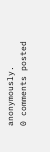anonymously.
0 comments posted